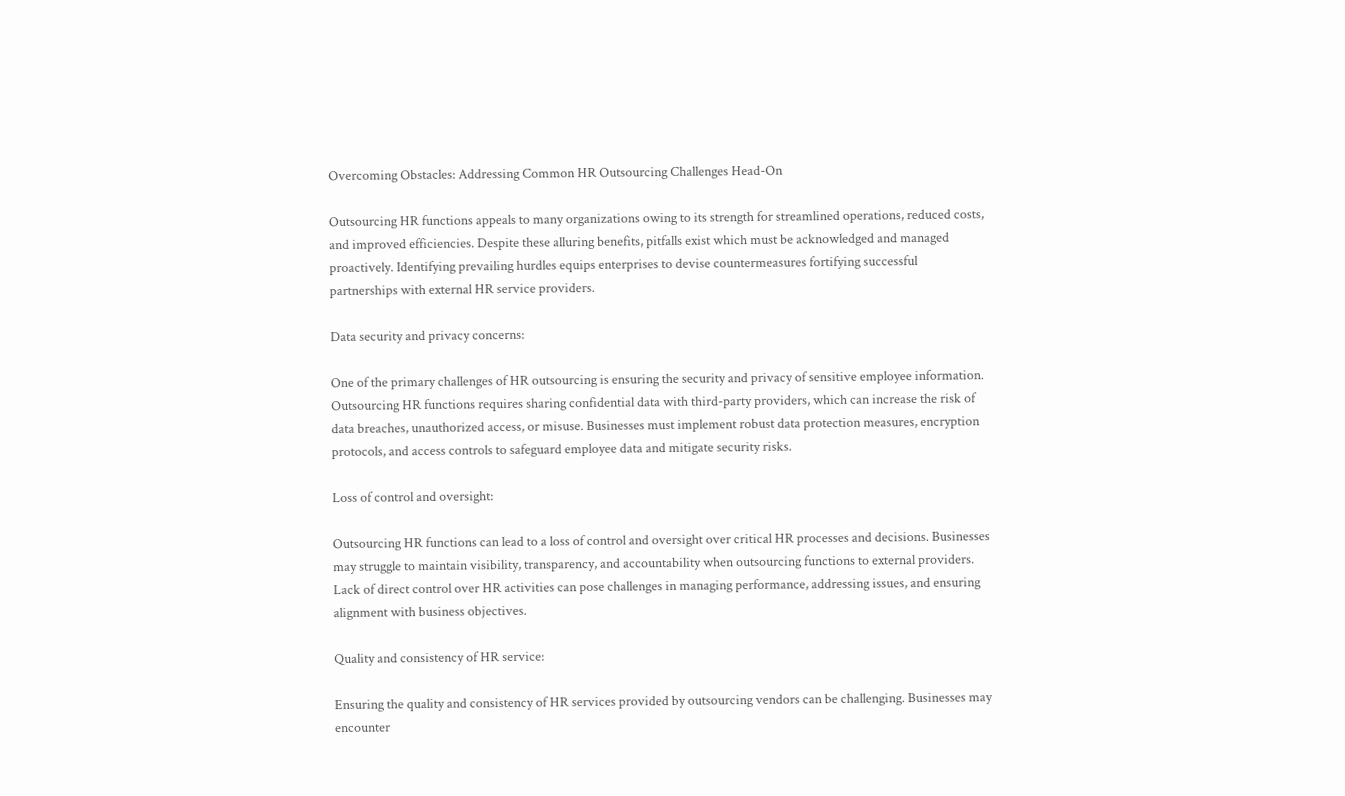Overcoming Obstacles: Addressing Common HR Outsourcing Challenges Head-On

Outsourcing HR functions appeals to many organizations owing to its strength for streamlined operations, reduced costs, and improved efficiencies. Despite these alluring benefits, pitfalls exist which must be acknowledged and managed proactively. Identifying prevailing hurdles equips enterprises to devise countermeasures fortifying successful partnerships with external HR service providers.

Data security and privacy concerns:

One of the primary challenges of HR outsourcing is ensuring the security and privacy of sensitive employee information. Outsourcing HR functions requires sharing confidential data with third-party providers, which can increase the risk of data breaches, unauthorized access, or misuse. Businesses must implement robust data protection measures, encryption protocols, and access controls to safeguard employee data and mitigate security risks.

Loss of control and oversight:

Outsourcing HR functions can lead to a loss of control and oversight over critical HR processes and decisions. Businesses may struggle to maintain visibility, transparency, and accountability when outsourcing functions to external providers. Lack of direct control over HR activities can pose challenges in managing performance, addressing issues, and ensuring alignment with business objectives.

Quality and consistency of HR service:

Ensuring the quality and consistency of HR services provided by outsourcing vendors can be challenging. Businesses may encounter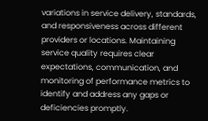variations in service delivery, standards, and responsiveness across different providers or locations. Maintaining service quality requires clear expectations, communication, and monitoring of performance metrics to identify and address any gaps or deficiencies promptly.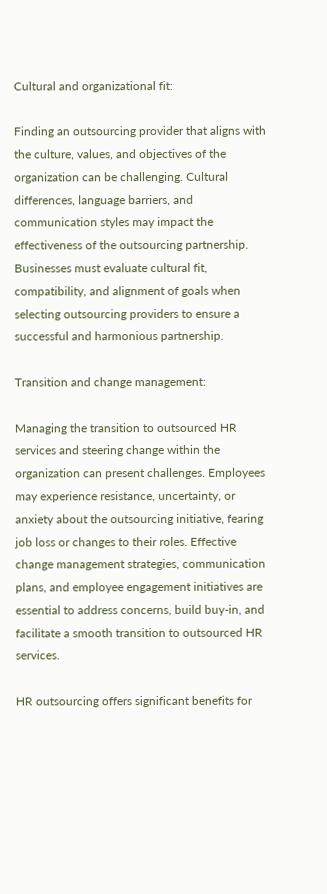Cultural and organizational fit:

Finding an outsourcing provider that aligns with the culture, values, and objectives of the organization can be challenging. Cultural differences, language barriers, and communication styles may impact the effectiveness of the outsourcing partnership. Businesses must evaluate cultural fit, compatibility, and alignment of goals when selecting outsourcing providers to ensure a successful and harmonious partnership.

Transition and change management:

Managing the transition to outsourced HR services and steering change within the organization can present challenges. Employees may experience resistance, uncertainty, or anxiety about the outsourcing initiative, fearing job loss or changes to their roles. Effective change management strategies, communication plans, and employee engagement initiatives are essential to address concerns, build buy-in, and facilitate a smooth transition to outsourced HR services.

HR outsourcing offers significant benefits for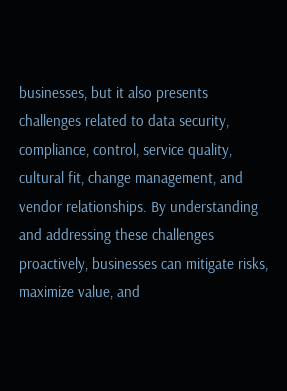businesses, but it also presents challenges related to data security, compliance, control, service quality, cultural fit, change management, and vendor relationships. By understanding and addressing these challenges proactively, businesses can mitigate risks, maximize value, and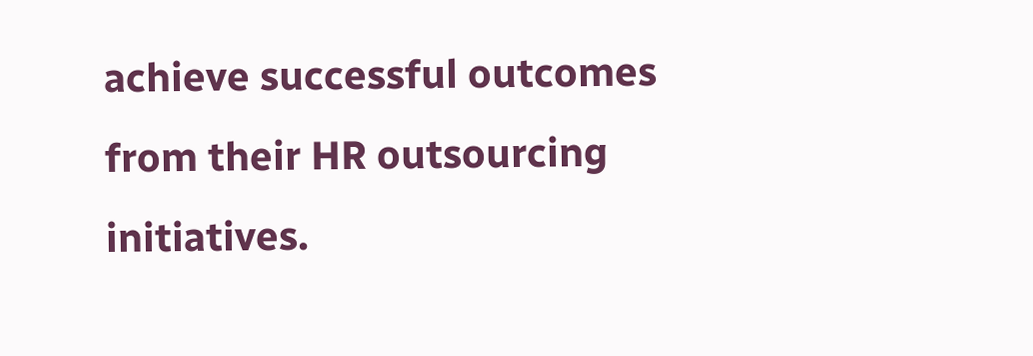achieve successful outcomes from their HR outsourcing initiatives.